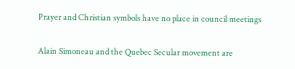Prayer and Christian symbols have no place in council meetings

Alain Simoneau and the Quebec Secular movement are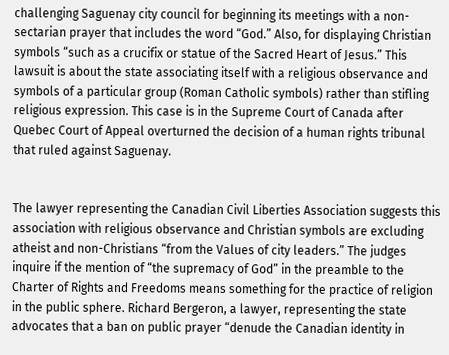challenging Saguenay city council for beginning its meetings with a non-sectarian prayer that includes the word “God.” Also, for displaying Christian symbols “such as a crucifix or statue of the Sacred Heart of Jesus.” This lawsuit is about the state associating itself with a religious observance and symbols of a particular group (Roman Catholic symbols) rather than stifling religious expression. This case is in the Supreme Court of Canada after Quebec Court of Appeal overturned the decision of a human rights tribunal that ruled against Saguenay.


The lawyer representing the Canadian Civil Liberties Association suggests this association with religious observance and Christian symbols are excluding atheist and non-Christians “from the Values of city leaders.” The judges inquire if the mention of “the supremacy of God” in the preamble to the Charter of Rights and Freedoms means something for the practice of religion in the public sphere. Richard Bergeron, a lawyer, representing the state advocates that a ban on public prayer “denude the Canadian identity in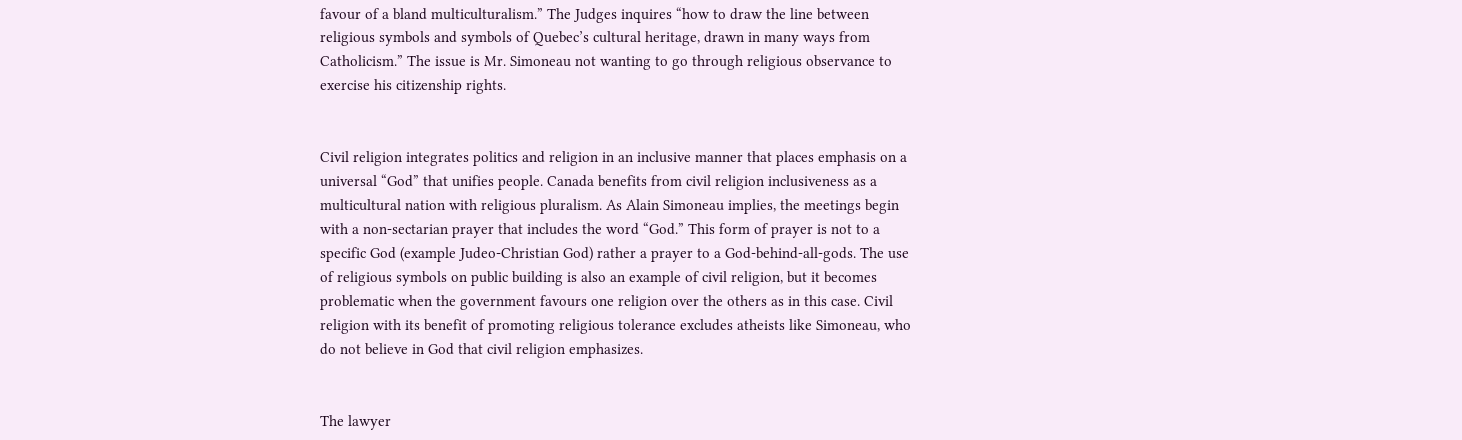favour of a bland multiculturalism.” The Judges inquires “how to draw the line between religious symbols and symbols of Quebec’s cultural heritage, drawn in many ways from Catholicism.” The issue is Mr. Simoneau not wanting to go through religious observance to exercise his citizenship rights.


Civil religion integrates politics and religion in an inclusive manner that places emphasis on a universal “God” that unifies people. Canada benefits from civil religion inclusiveness as a multicultural nation with religious pluralism. As Alain Simoneau implies, the meetings begin with a non-sectarian prayer that includes the word “God.” This form of prayer is not to a specific God (example Judeo-Christian God) rather a prayer to a God-behind-all-gods. The use of religious symbols on public building is also an example of civil religion, but it becomes problematic when the government favours one religion over the others as in this case. Civil religion with its benefit of promoting religious tolerance excludes atheists like Simoneau, who do not believe in God that civil religion emphasizes.


The lawyer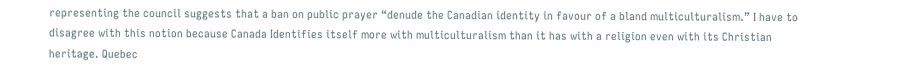representing the council suggests that a ban on public prayer “denude the Canadian identity in favour of a bland multiculturalism.” I have to disagree with this notion because Canada Identifies itself more with multiculturalism than it has with a religion even with its Christian heritage. Quebec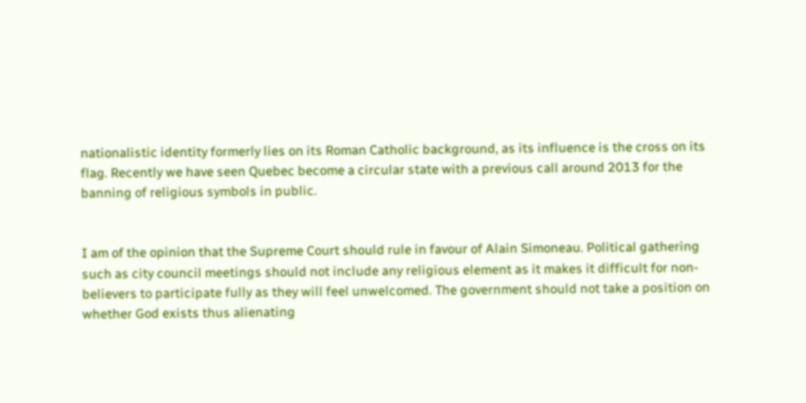nationalistic identity formerly lies on its Roman Catholic background, as its influence is the cross on its flag. Recently we have seen Quebec become a circular state with a previous call around 2013 for the banning of religious symbols in public.


I am of the opinion that the Supreme Court should rule in favour of Alain Simoneau. Political gathering such as city council meetings should not include any religious element as it makes it difficult for non-believers to participate fully as they will feel unwelcomed. The government should not take a position on whether God exists thus alienating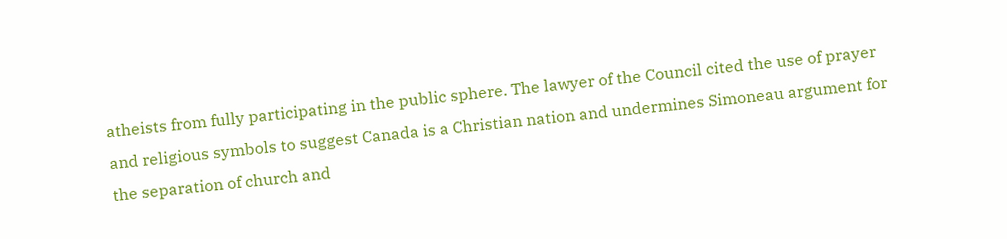atheists from fully participating in the public sphere. The lawyer of the Council cited the use of prayer and religious symbols to suggest Canada is a Christian nation and undermines Simoneau argument for the separation of church and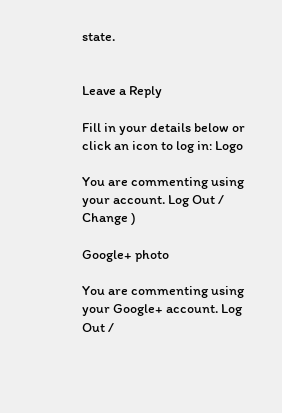state.


Leave a Reply

Fill in your details below or click an icon to log in: Logo

You are commenting using your account. Log Out /  Change )

Google+ photo

You are commenting using your Google+ account. Log Out /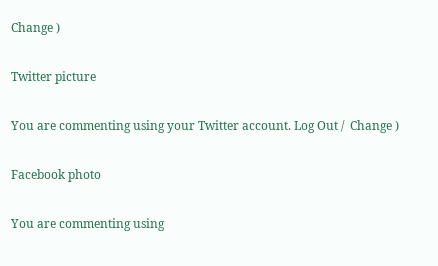Change )

Twitter picture

You are commenting using your Twitter account. Log Out /  Change )

Facebook photo

You are commenting using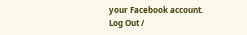your Facebook account. Log Out /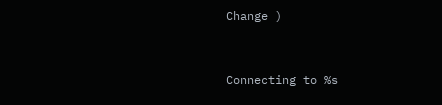Change )


Connecting to %s